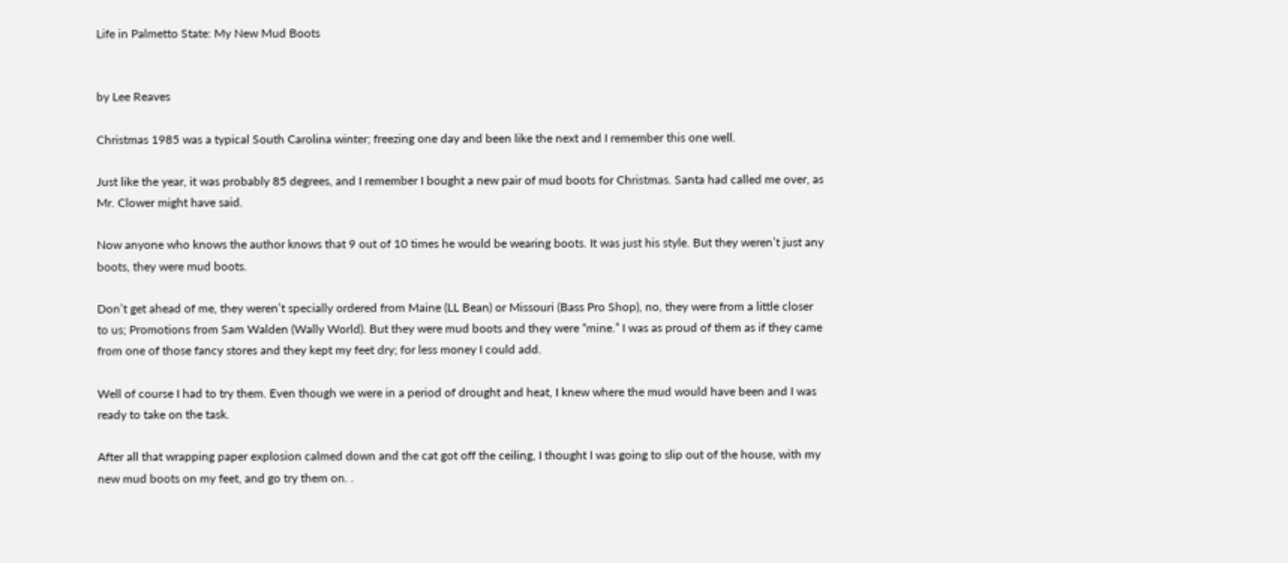Life in Palmetto State: My New Mud Boots


by Lee Reaves

Christmas 1985 was a typical South Carolina winter; freezing one day and been like the next and I remember this one well.

Just like the year, it was probably 85 degrees, and I remember I bought a new pair of mud boots for Christmas. Santa had called me over, as Mr. Clower might have said.

Now anyone who knows the author knows that 9 out of 10 times he would be wearing boots. It was just his style. But they weren’t just any boots, they were mud boots.

Don’t get ahead of me, they weren’t specially ordered from Maine (LL Bean) or Missouri (Bass Pro Shop), no, they were from a little closer to us; Promotions from Sam Walden (Wally World). But they were mud boots and they were “mine.” I was as proud of them as if they came from one of those fancy stores and they kept my feet dry; for less money I could add.

Well of course I had to try them. Even though we were in a period of drought and heat, I knew where the mud would have been and I was ready to take on the task.

After all that wrapping paper explosion calmed down and the cat got off the ceiling, I thought I was going to slip out of the house, with my new mud boots on my feet, and go try them on. .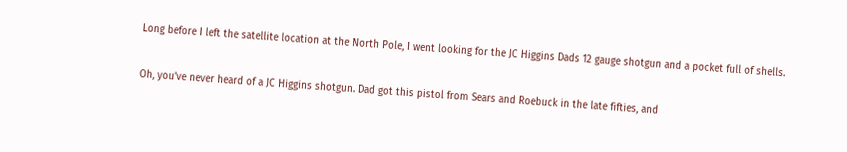Long before I left the satellite location at the North Pole, I went looking for the JC Higgins Dads 12 gauge shotgun and a pocket full of shells.

Oh, you’ve never heard of a JC Higgins shotgun. Dad got this pistol from Sears and Roebuck in the late fifties, and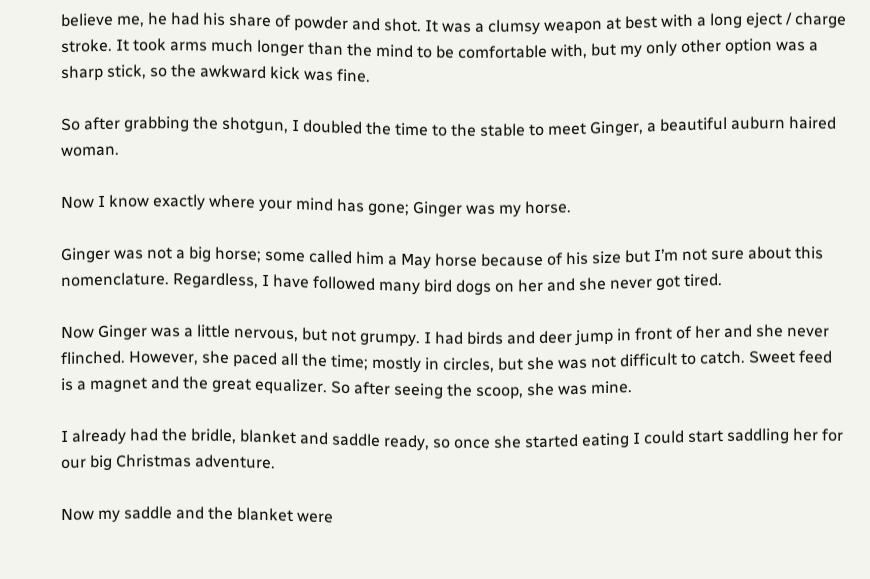believe me, he had his share of powder and shot. It was a clumsy weapon at best with a long eject / charge stroke. It took arms much longer than the mind to be comfortable with, but my only other option was a sharp stick, so the awkward kick was fine.

So after grabbing the shotgun, I doubled the time to the stable to meet Ginger, a beautiful auburn haired woman.

Now I know exactly where your mind has gone; Ginger was my horse.

Ginger was not a big horse; some called him a May horse because of his size but I’m not sure about this nomenclature. Regardless, I have followed many bird dogs on her and she never got tired.

Now Ginger was a little nervous, but not grumpy. I had birds and deer jump in front of her and she never flinched. However, she paced all the time; mostly in circles, but she was not difficult to catch. Sweet feed is a magnet and the great equalizer. So after seeing the scoop, she was mine.

I already had the bridle, blanket and saddle ready, so once she started eating I could start saddling her for our big Christmas adventure.

Now my saddle and the blanket were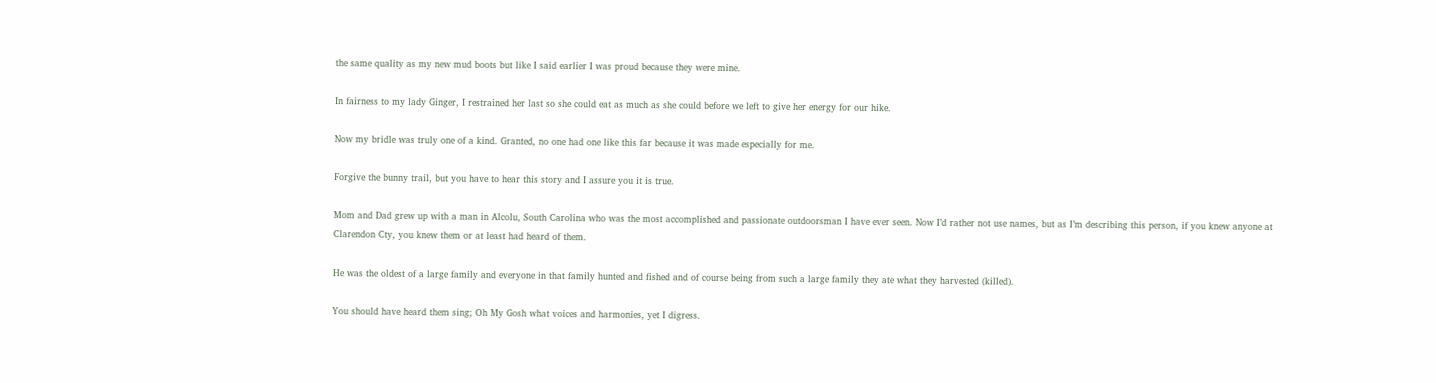the same quality as my new mud boots but like I said earlier I was proud because they were mine.

In fairness to my lady Ginger, I restrained her last so she could eat as much as she could before we left to give her energy for our hike.

Now my bridle was truly one of a kind. Granted, no one had one like this far because it was made especially for me.

Forgive the bunny trail, but you have to hear this story and I assure you it is true.

Mom and Dad grew up with a man in Alcolu, South Carolina who was the most accomplished and passionate outdoorsman I have ever seen. Now I’d rather not use names, but as I’m describing this person, if you knew anyone at Clarendon Cty, you knew them or at least had heard of them.

He was the oldest of a large family and everyone in that family hunted and fished and of course being from such a large family they ate what they harvested (killed).

You should have heard them sing; Oh My Gosh what voices and harmonies, yet I digress.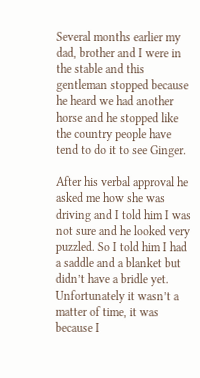Several months earlier my dad, brother and I were in the stable and this gentleman stopped because he heard we had another horse and he stopped like the country people have tend to do it to see Ginger.

After his verbal approval he asked me how she was driving and I told him I was not sure and he looked very puzzled. So I told him I had a saddle and a blanket but didn’t have a bridle yet. Unfortunately it wasn’t a matter of time, it was because I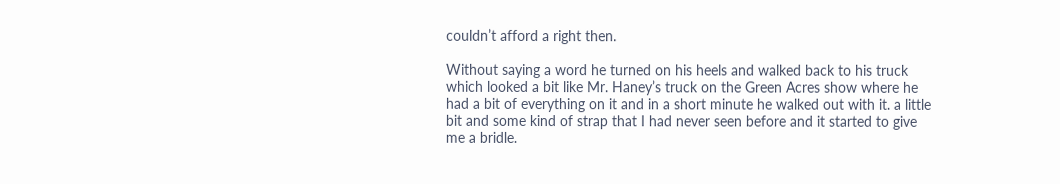couldn’t afford a right then.

Without saying a word he turned on his heels and walked back to his truck which looked a bit like Mr. Haney’s truck on the Green Acres show where he had a bit of everything on it and in a short minute he walked out with it. a little bit and some kind of strap that I had never seen before and it started to give me a bridle.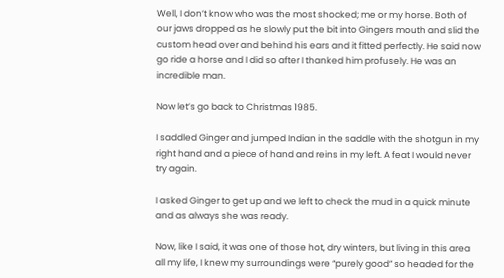Well, I don’t know who was the most shocked; me or my horse. Both of our jaws dropped as he slowly put the bit into Gingers mouth and slid the custom head over and behind his ears and it fitted perfectly. He said now go ride a horse and I did so after I thanked him profusely. He was an incredible man.

Now let’s go back to Christmas 1985.

I saddled Ginger and jumped Indian in the saddle with the shotgun in my right hand and a piece of hand and reins in my left. A feat I would never try again.

I asked Ginger to get up and we left to check the mud in a quick minute and as always she was ready.

Now, like I said, it was one of those hot, dry winters, but living in this area all my life, I knew my surroundings were “purely good” so headed for the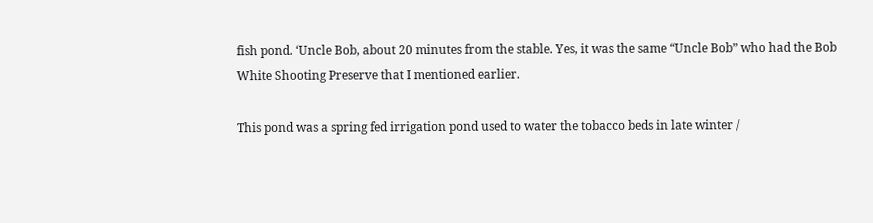fish pond. ‘Uncle Bob, about 20 minutes from the stable. Yes, it was the same “Uncle Bob” who had the Bob White Shooting Preserve that I mentioned earlier.

This pond was a spring fed irrigation pond used to water the tobacco beds in late winter /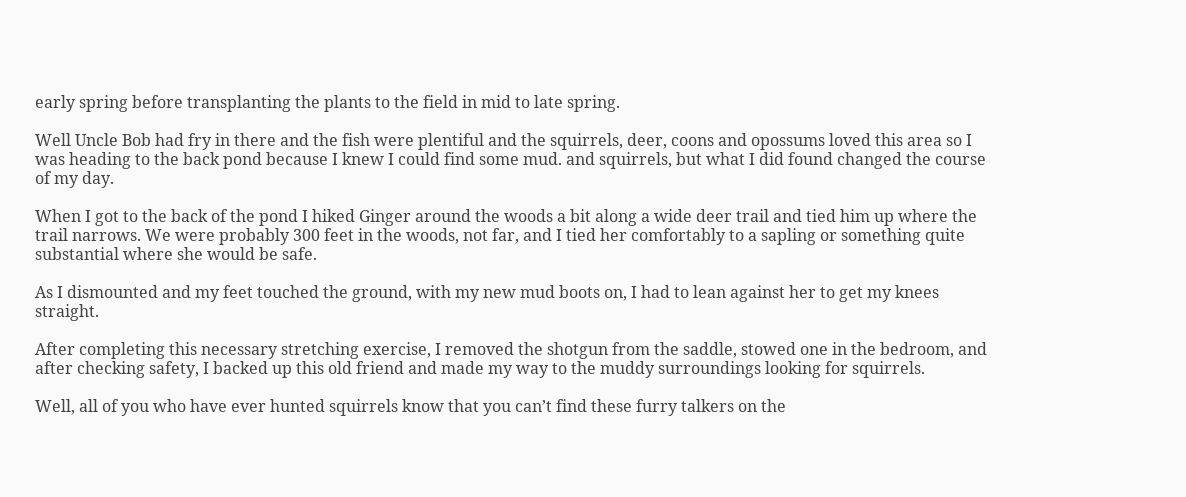early spring before transplanting the plants to the field in mid to late spring.

Well Uncle Bob had fry in there and the fish were plentiful and the squirrels, deer, coons and opossums loved this area so I was heading to the back pond because I knew I could find some mud. and squirrels, but what I did found changed the course of my day.

When I got to the back of the pond I hiked Ginger around the woods a bit along a wide deer trail and tied him up where the trail narrows. We were probably 300 feet in the woods, not far, and I tied her comfortably to a sapling or something quite substantial where she would be safe.

As I dismounted and my feet touched the ground, with my new mud boots on, I had to lean against her to get my knees straight.

After completing this necessary stretching exercise, I removed the shotgun from the saddle, stowed one in the bedroom, and after checking safety, I backed up this old friend and made my way to the muddy surroundings looking for squirrels.

Well, all of you who have ever hunted squirrels know that you can’t find these furry talkers on the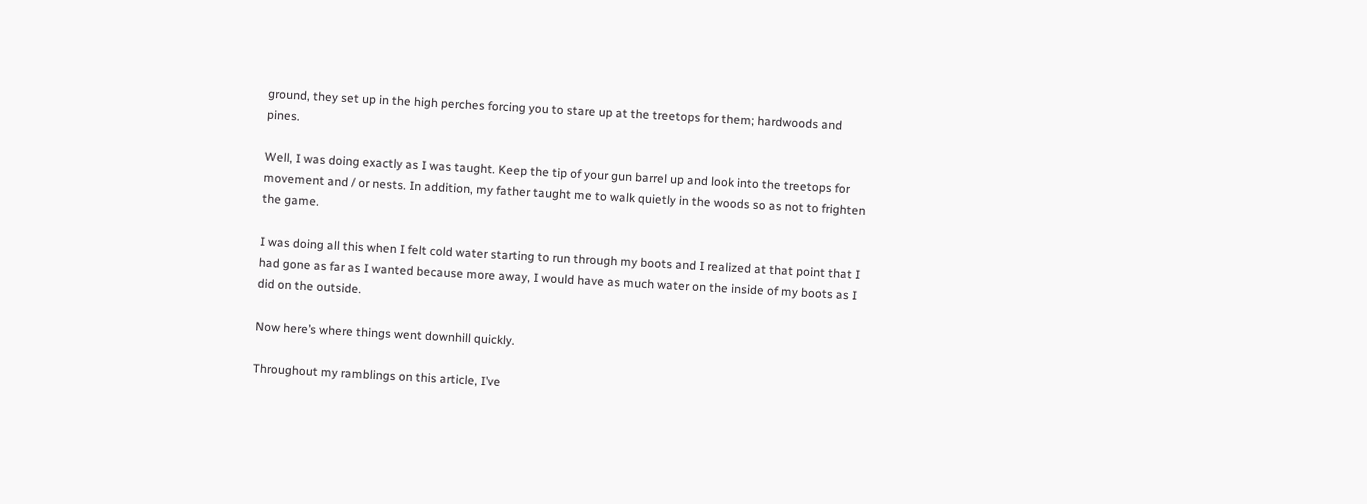ground, they set up in the high perches forcing you to stare up at the treetops for them; hardwoods and pines.

Well, I was doing exactly as I was taught. Keep the tip of your gun barrel up and look into the treetops for movement and / or nests. In addition, my father taught me to walk quietly in the woods so as not to frighten the game.

I was doing all this when I felt cold water starting to run through my boots and I realized at that point that I had gone as far as I wanted because more away, I would have as much water on the inside of my boots as I did on the outside.

Now here’s where things went downhill quickly.

Throughout my ramblings on this article, I’ve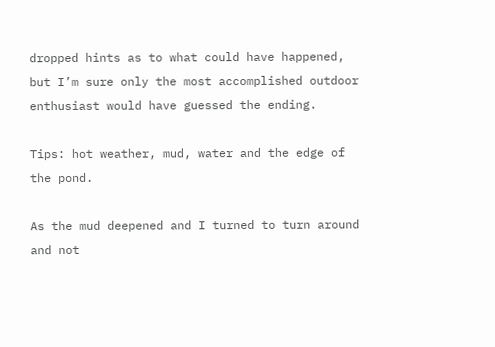dropped hints as to what could have happened, but I’m sure only the most accomplished outdoor enthusiast would have guessed the ending.

Tips: hot weather, mud, water and the edge of the pond.

As the mud deepened and I turned to turn around and not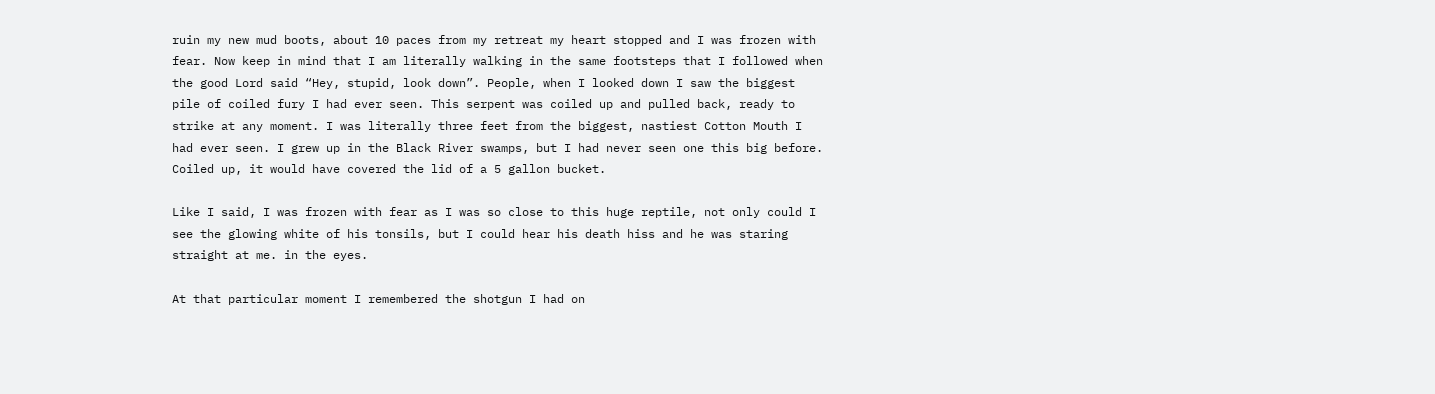ruin my new mud boots, about 10 paces from my retreat my heart stopped and I was frozen with fear. Now keep in mind that I am literally walking in the same footsteps that I followed when the good Lord said “Hey, stupid, look down”. People, when I looked down I saw the biggest pile of coiled fury I had ever seen. This serpent was coiled up and pulled back, ready to strike at any moment. I was literally three feet from the biggest, nastiest Cotton Mouth I had ever seen. I grew up in the Black River swamps, but I had never seen one this big before. Coiled up, it would have covered the lid of a 5 gallon bucket.

Like I said, I was frozen with fear as I was so close to this huge reptile, not only could I see the glowing white of his tonsils, but I could hear his death hiss and he was staring straight at me. in the eyes.

At that particular moment I remembered the shotgun I had on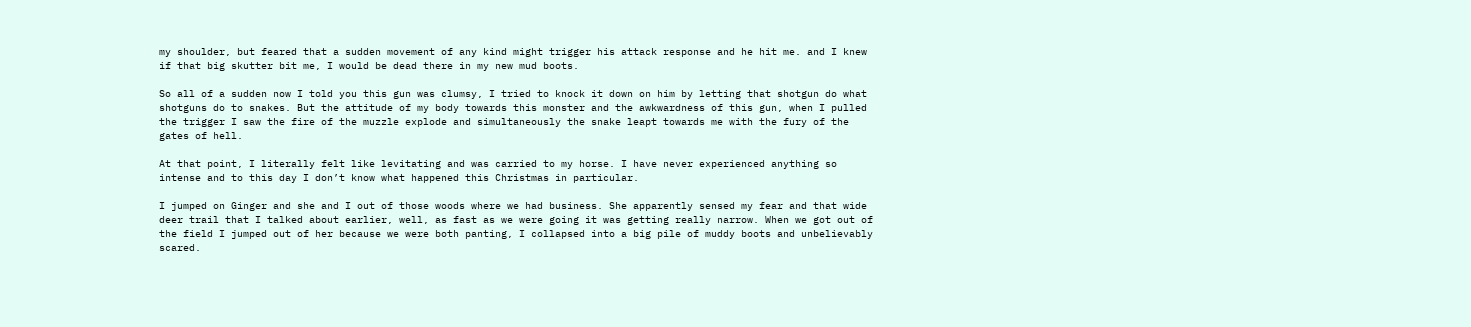my shoulder, but feared that a sudden movement of any kind might trigger his attack response and he hit me. and I knew if that big skutter bit me, I would be dead there in my new mud boots.

So all of a sudden now I told you this gun was clumsy, I tried to knock it down on him by letting that shotgun do what shotguns do to snakes. But the attitude of my body towards this monster and the awkwardness of this gun, when I pulled the trigger I saw the fire of the muzzle explode and simultaneously the snake leapt towards me with the fury of the gates of hell.

At that point, I literally felt like levitating and was carried to my horse. I have never experienced anything so intense and to this day I don’t know what happened this Christmas in particular.

I jumped on Ginger and she and I out of those woods where we had business. She apparently sensed my fear and that wide deer trail that I talked about earlier, well, as fast as we were going it was getting really narrow. When we got out of the field I jumped out of her because we were both panting, I collapsed into a big pile of muddy boots and unbelievably scared.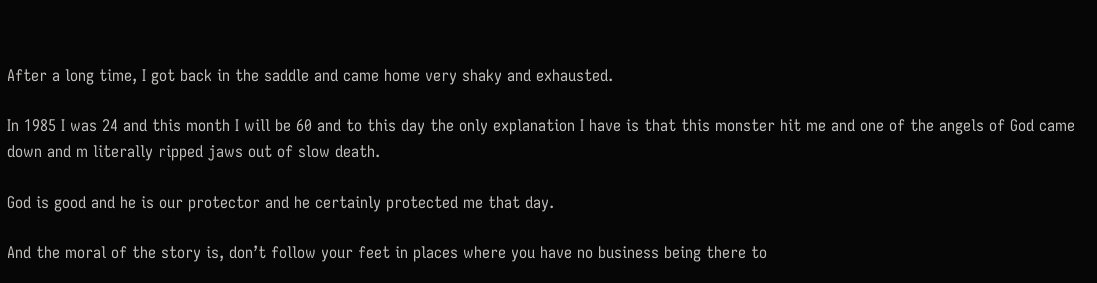After a long time, I got back in the saddle and came home very shaky and exhausted.

In 1985 I was 24 and this month I will be 60 and to this day the only explanation I have is that this monster hit me and one of the angels of God came down and m literally ripped jaws out of slow death.

God is good and he is our protector and he certainly protected me that day.

And the moral of the story is, don’t follow your feet in places where you have no business being there to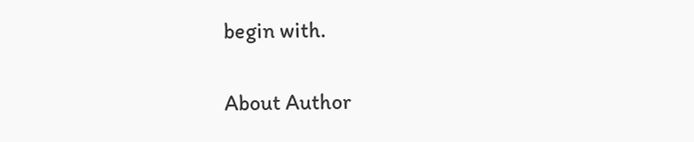begin with.


About Author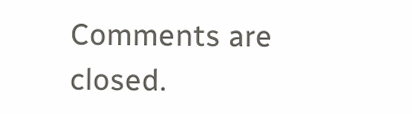Comments are closed.